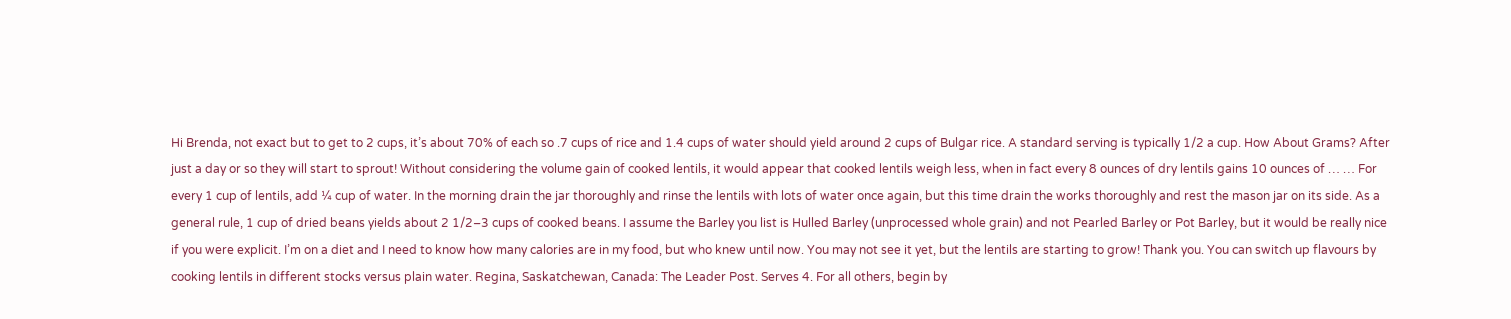Hi Brenda, not exact but to get to 2 cups, it’s about 70% of each so .7 cups of rice and 1.4 cups of water should yield around 2 cups of Bulgar rice. A standard serving is typically 1/2 a cup. How About Grams? After just a day or so they will start to sprout! Without considering the volume gain of cooked lentils, it would appear that cooked lentils weigh less, when in fact every 8 ounces of dry lentils gains 10 ounces of … … For every 1 cup of lentils, add ¼ cup of water. In the morning drain the jar thoroughly and rinse the lentils with lots of water once again, but this time drain the works thoroughly and rest the mason jar on its side. As a general rule, 1 cup of dried beans yields about 2 1/2–3 cups of cooked beans. I assume the Barley you list is Hulled Barley (unprocessed whole grain) and not Pearled Barley or Pot Barley, but it would be really nice if you were explicit. I’m on a diet and I need to know how many calories are in my food, but who knew until now. You may not see it yet, but the lentils are starting to grow! Thank you. You can switch up flavours by cooking lentils in different stocks versus plain water. Regina, Saskatchewan, Canada: The Leader Post. Serves 4. For all others, begin by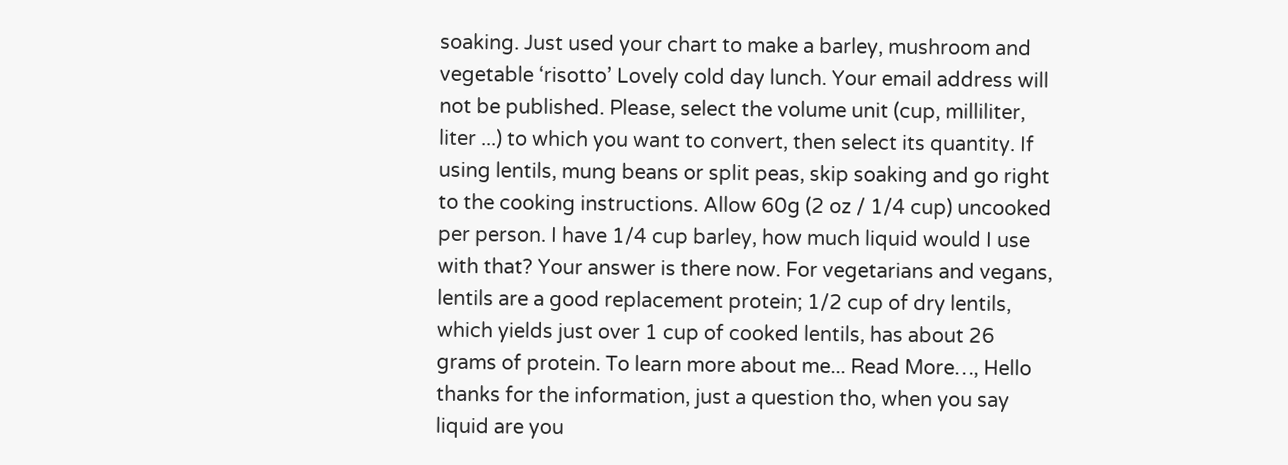soaking. Just used your chart to make a barley, mushroom and vegetable ‘risotto’ Lovely cold day lunch. Your email address will not be published. Please, select the volume unit (cup, milliliter, liter ...) to which you want to convert, then select its quantity. If using lentils, mung beans or split peas, skip soaking and go right to the cooking instructions. Allow 60g (2 oz / 1/4 cup) uncooked per person. I have 1/4 cup barley, how much liquid would I use with that? Your answer is there now. For vegetarians and vegans, lentils are a good replacement protein; 1/2 cup of dry lentils, which yields just over 1 cup of cooked lentils, has about 26 grams of protein. To learn more about me... Read More…, Hello thanks for the information, just a question tho, when you say liquid are you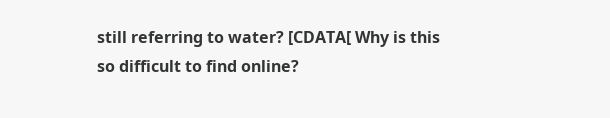still referring to water? [CDATA[ Why is this so difficult to find online?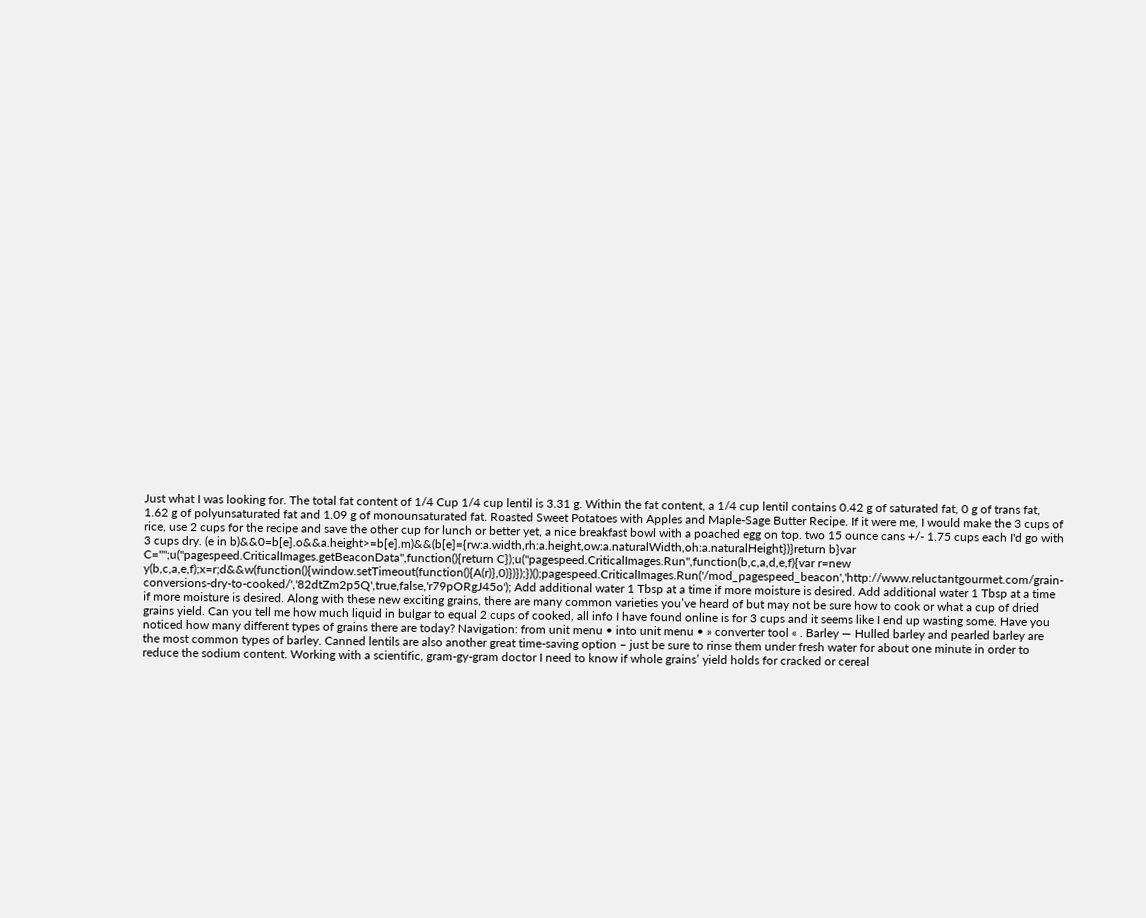Just what I was looking for. The total fat content of 1/4 Cup 1/4 cup lentil is 3.31 g. Within the fat content, a 1/4 cup lentil contains 0.42 g of saturated fat, 0 g of trans fat, 1.62 g of polyunsaturated fat and 1.09 g of monounsaturated fat. Roasted Sweet Potatoes with Apples and Maple-Sage Butter Recipe. If it were me, I would make the 3 cups of rice, use 2 cups for the recipe and save the other cup for lunch or better yet, a nice breakfast bowl with a poached egg on top. two 15 ounce cans +/- 1.75 cups each I'd go with 3 cups dry. (e in b)&&0=b[e].o&&a.height>=b[e].m)&&(b[e]={rw:a.width,rh:a.height,ow:a.naturalWidth,oh:a.naturalHeight})}return b}var C="";u("pagespeed.CriticalImages.getBeaconData",function(){return C});u("pagespeed.CriticalImages.Run",function(b,c,a,d,e,f){var r=new y(b,c,a,e,f);x=r;d&&w(function(){window.setTimeout(function(){A(r)},0)})});})();pagespeed.CriticalImages.Run('/mod_pagespeed_beacon','http://www.reluctantgourmet.com/grain-conversions-dry-to-cooked/','82dtZm2p5Q',true,false,'r79pORgJ45o'); Add additional water 1 Tbsp at a time if more moisture is desired. Add additional water 1 Tbsp at a time if more moisture is desired. Along with these new exciting grains, there are many common varieties you’ve heard of but may not be sure how to cook or what a cup of dried grains yield. Can you tell me how much liquid in bulgar to equal 2 cups of cooked, all info I have found online is for 3 cups and it seems like I end up wasting some. Have you noticed how many different types of grains there are today? Navigation: from unit menu • into unit menu • » converter tool « . Barley — Hulled barley and pearled barley are the most common types of barley. Canned lentils are also another great time-saving option – just be sure to rinse them under fresh water for about one minute in order to reduce the sodium content. Working with a scientific, gram-gy-gram doctor I need to know if whole grains’ yield holds for cracked or cereal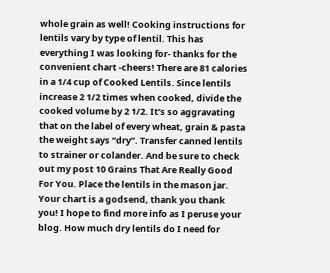whole grain as well! Cooking instructions for lentils vary by type of lentil. This has everything I was looking for- thanks for the convenient chart -cheers! There are 81 calories in a 1/4 cup of Cooked Lentils. Since lentils increase 2 1/2 times when cooked, divide the cooked volume by 2 1/2. It’s so aggravating that on the label of every wheat, grain & pasta the weight says “dry”. Transfer canned lentils to strainer or colander. And be sure to check out my post 10 Grains That Are Really Good For You. Place the lentils in the mason jar. Your chart is a godsend, thank you thank you! I hope to find more info as I peruse your blog. How much dry lentils do I need for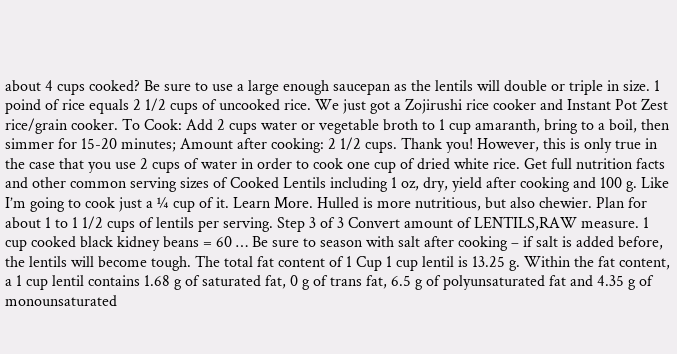about 4 cups cooked? Be sure to use a large enough saucepan as the lentils will double or triple in size. 1 poind of rice equals 2 1/2 cups of uncooked rice. We just got a Zojirushi rice cooker and Instant Pot Zest rice/grain cooker. To Cook: Add 2 cups water or vegetable broth to 1 cup amaranth, bring to a boil, then simmer for 15-20 minutes; Amount after cooking: 2 1/2 cups. Thank you! However, this is only true in the case that you use 2 cups of water in order to cook one cup of dried white rice. Get full nutrition facts and other common serving sizes of Cooked Lentils including 1 oz, dry, yield after cooking and 100 g. Like I’m going to cook just a ¼ cup of it. Learn More. Hulled is more nutritious, but also chewier. Plan for about 1 to 1 1/2 cups of lentils per serving. Step 3 of 3 Convert amount of LENTILS,RAW measure. 1 cup cooked black kidney beans = 60 … Be sure to season with salt after cooking – if salt is added before, the lentils will become tough. The total fat content of 1 Cup 1 cup lentil is 13.25 g. Within the fat content, a 1 cup lentil contains 1.68 g of saturated fat, 0 g of trans fat, 6.5 g of polyunsaturated fat and 4.35 g of monounsaturated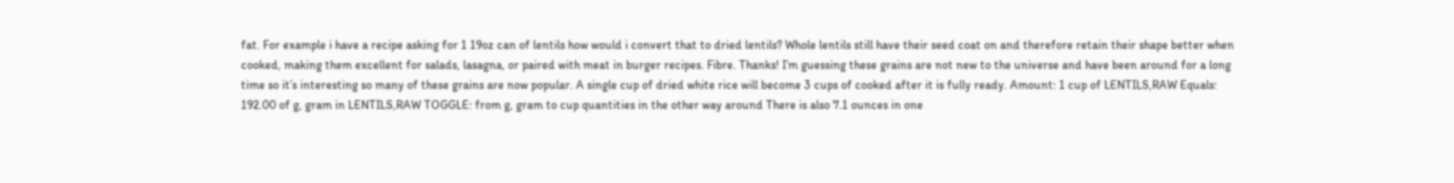fat. For example i have a recipe asking for 1 19oz can of lentils how would i convert that to dried lentils? Whole lentils still have their seed coat on and therefore retain their shape better when cooked, making them excellent for salads, lasagna, or paired with meat in burger recipes. Fibre. Thanks! I’m guessing these grains are not new to the universe and have been around for a long time so it’s interesting so many of these grains are now popular. A single cup of dried white rice will become 3 cups of cooked after it is fully ready. Amount: 1 cup of LENTILS,RAW Equals: 192.00 of g, gram in LENTILS,RAW TOGGLE: from g, gram to cup quantities in the other way around There is also 7.1 ounces in one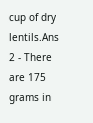cup of dry lentils.Ans 2 - There are 175 grams in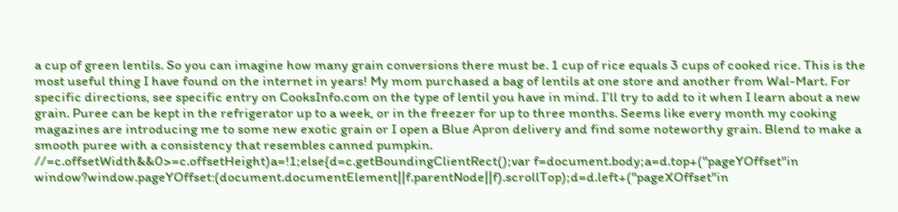a cup of green lentils. So you can imagine how many grain conversions there must be. 1 cup of rice equals 3 cups of cooked rice. This is the most useful thing I have found on the internet in years! My mom purchased a bag of lentils at one store and another from Wal-Mart. For specific directions, see specific entry on CooksInfo.com on the type of lentil you have in mind. I’ll try to add to it when I learn about a new grain. Puree can be kept in the refrigerator up to a week, or in the freezer for up to three months. Seems like every month my cooking magazines are introducing me to some new exotic grain or I open a Blue Apron delivery and find some noteworthy grain. Blend to make a smooth puree with a consistency that resembles canned pumpkin. //=c.offsetWidth&&0>=c.offsetHeight)a=!1;else{d=c.getBoundingClientRect();var f=document.body;a=d.top+("pageYOffset"in window?window.pageYOffset:(document.documentElement||f.parentNode||f).scrollTop);d=d.left+("pageXOffset"in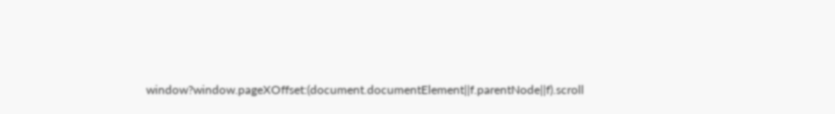window?window.pageXOffset:(document.documentElement||f.parentNode||f).scroll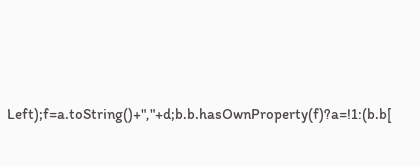Left);f=a.toString()+","+d;b.b.hasOwnProperty(f)?a=!1:(b.b[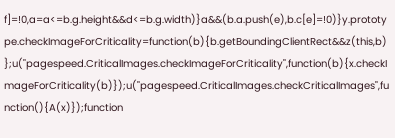f]=!0,a=a<=b.g.height&&d<=b.g.width)}a&&(b.a.push(e),b.c[e]=!0)}y.prototype.checkImageForCriticality=function(b){b.getBoundingClientRect&&z(this,b)};u("pagespeed.CriticalImages.checkImageForCriticality",function(b){x.checkImageForCriticality(b)});u("pagespeed.CriticalImages.checkCriticalImages",function(){A(x)});function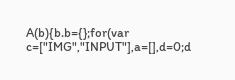A(b){b.b={};for(var c=["IMG","INPUT"],a=[],d=0;d